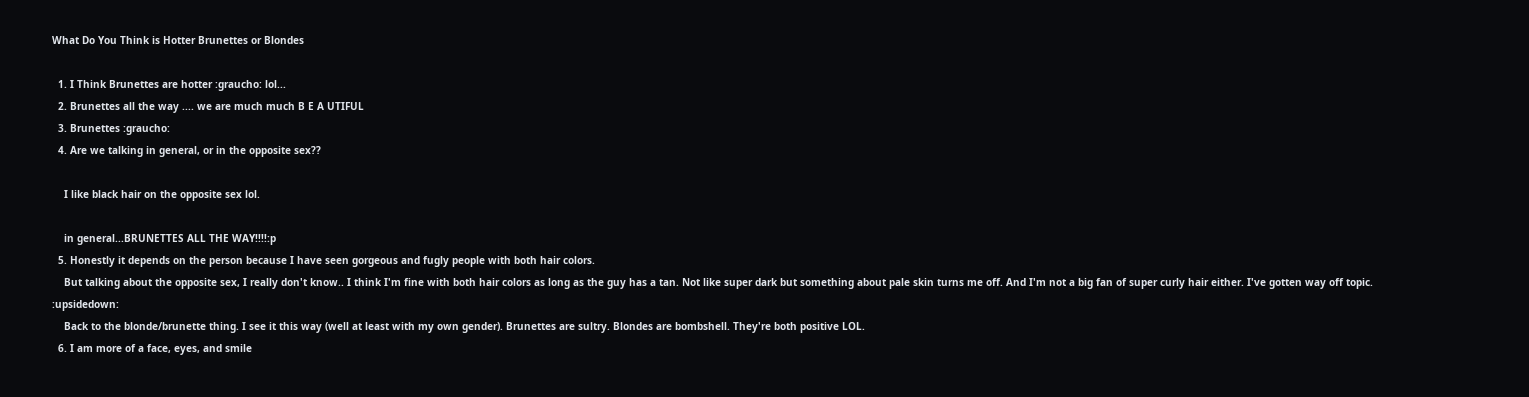What Do You Think is Hotter Brunettes or Blondes

  1. I Think Brunettes are hotter :graucho: lol...
  2. Brunettes all the way .... we are much much B E A UTIFUL
  3. Brunettes :graucho:
  4. Are we talking in general, or in the opposite sex??

    I like black hair on the opposite sex lol.

    in general...BRUNETTES ALL THE WAY!!!!:p
  5. Honestly it depends on the person because I have seen gorgeous and fugly people with both hair colors.
    But talking about the opposite sex, I really don't know.. I think I'm fine with both hair colors as long as the guy has a tan. Not like super dark but something about pale skin turns me off. And I'm not a big fan of super curly hair either. I've gotten way off topic. :upsidedown:
    Back to the blonde/brunette thing. I see it this way (well at least with my own gender). Brunettes are sultry. Blondes are bombshell. They're both positive LOL.
  6. I am more of a face, eyes, and smile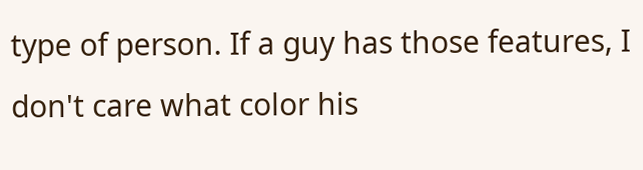type of person. If a guy has those features, I don't care what color his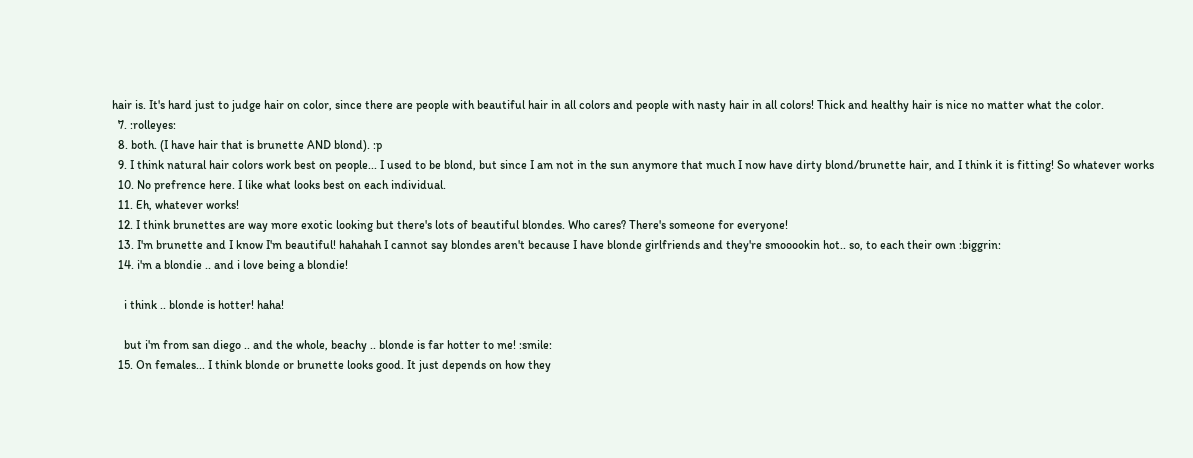hair is. It's hard just to judge hair on color, since there are people with beautiful hair in all colors and people with nasty hair in all colors! Thick and healthy hair is nice no matter what the color.
  7. :rolleyes:
  8. both. (I have hair that is brunette AND blond). :p
  9. I think natural hair colors work best on people... I used to be blond, but since I am not in the sun anymore that much I now have dirty blond/brunette hair, and I think it is fitting! So whatever works
  10. No prefrence here. I like what looks best on each individual.
  11. Eh, whatever works!
  12. I think brunettes are way more exotic looking but there's lots of beautiful blondes. Who cares? There's someone for everyone!
  13. I'm brunette and I know I'm beautiful! hahahah I cannot say blondes aren't because I have blonde girlfriends and they're smooookin hot.. so, to each their own :biggrin:
  14. i'm a blondie .. and i love being a blondie!

    i think .. blonde is hotter! haha!

    but i'm from san diego .. and the whole, beachy .. blonde is far hotter to me! :smile:
  15. On females... I think blonde or brunette looks good. It just depends on how they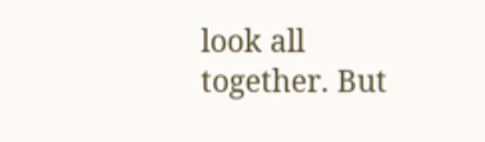look all together. But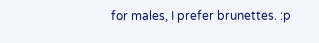for males, I prefer brunettes. :p